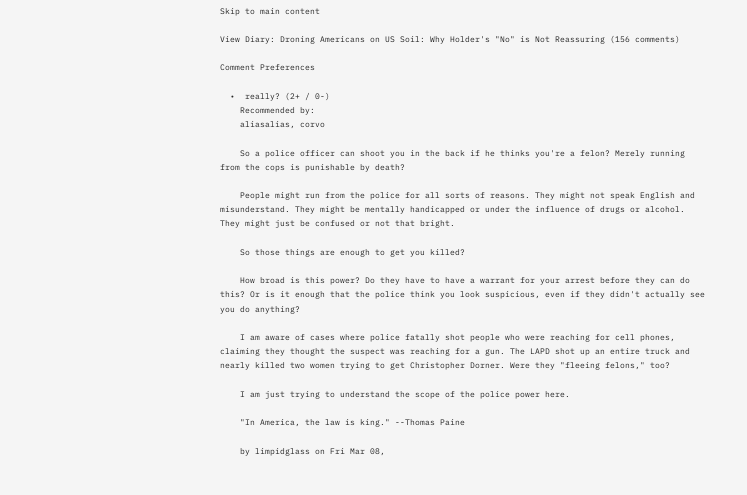Skip to main content

View Diary: Droning Americans on US Soil: Why Holder's "No" is Not Reassuring (156 comments)

Comment Preferences

  •  really? (2+ / 0-)
    Recommended by:
    aliasalias, corvo

    So a police officer can shoot you in the back if he thinks you're a felon? Merely running from the cops is punishable by death?

    People might run from the police for all sorts of reasons. They might not speak English and misunderstand. They might be mentally handicapped or under the influence of drugs or alcohol. They might just be confused or not that bright.

    So those things are enough to get you killed?

    How broad is this power? Do they have to have a warrant for your arrest before they can do this? Or is it enough that the police think you look suspicious, even if they didn't actually see you do anything?

    I am aware of cases where police fatally shot people who were reaching for cell phones, claiming they thought the suspect was reaching for a gun. The LAPD shot up an entire truck and nearly killed two women trying to get Christopher Dorner. Were they "fleeing felons," too?

    I am just trying to understand the scope of the police power here.

    "In America, the law is king." --Thomas Paine

    by limpidglass on Fri Mar 08,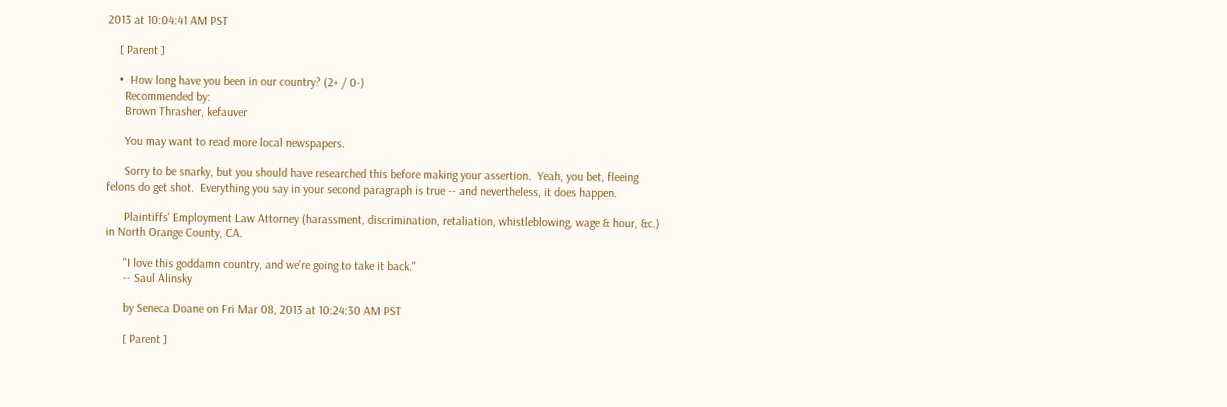2013 at 10:04:41 AM PST

    [ Parent ]

    •  How long have you been in our country? (2+ / 0-)
      Recommended by:
      Brown Thrasher, kefauver

      You may want to read more local newspapers.

      Sorry to be snarky, but you should have researched this before making your assertion.  Yeah, you bet, fleeing felons do get shot.  Everything you say in your second paragraph is true -- and nevertheless, it does happen.

      Plaintiffs' Employment Law Attorney (harassment, discrimination, retaliation, whistleblowing, wage & hour, &c.) in North Orange County, CA.

      "I love this goddamn country, and we're going to take it back."
      -- Saul Alinsky

      by Seneca Doane on Fri Mar 08, 2013 at 10:24:30 AM PST

      [ Parent ]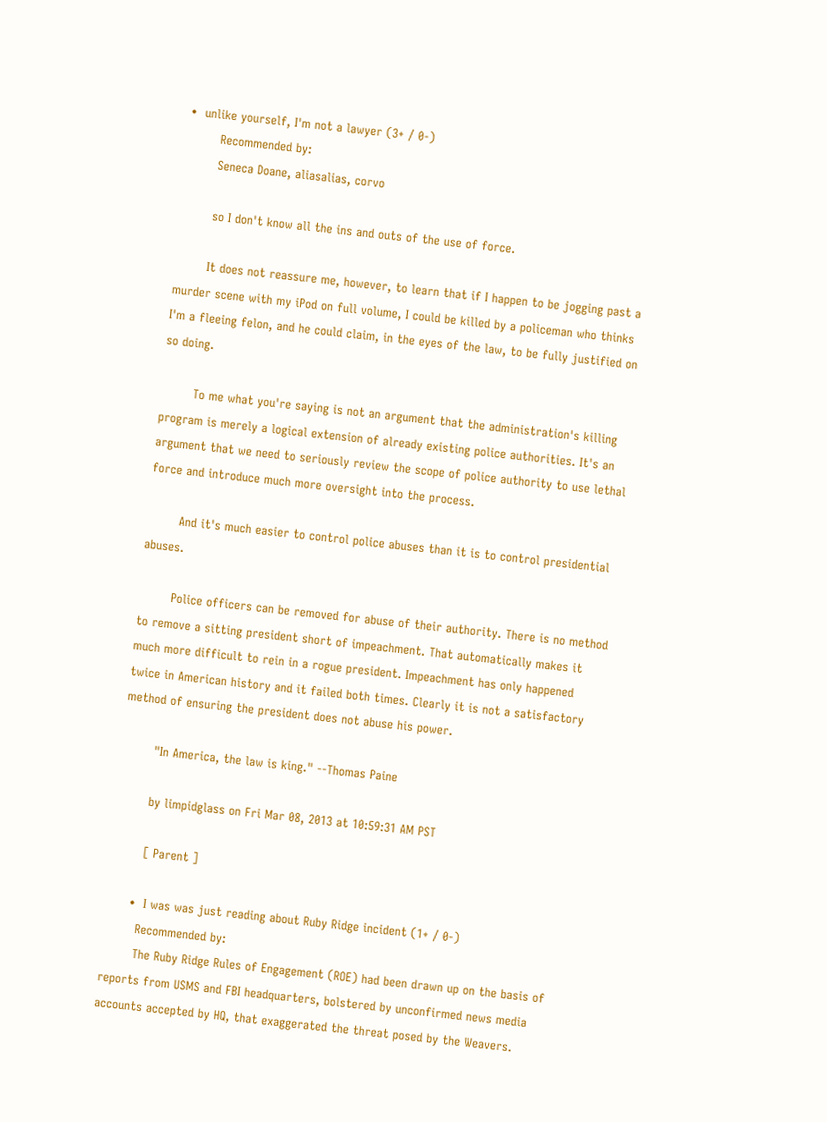•  unlike yourself, I'm not a lawyer (3+ / 0-)
        Recommended by:
        Seneca Doane, aliasalias, corvo

        so I don't know all the ins and outs of the use of force.

        It does not reassure me, however, to learn that if I happen to be jogging past a murder scene with my iPod on full volume, I could be killed by a policeman who thinks I'm a fleeing felon, and he could claim, in the eyes of the law, to be fully justified on so doing.

        To me what you're saying is not an argument that the administration's killing program is merely a logical extension of already existing police authorities. It's an argument that we need to seriously review the scope of police authority to use lethal force and introduce much more oversight into the process.

        And it's much easier to control police abuses than it is to control presidential abuses.

        Police officers can be removed for abuse of their authority. There is no method to remove a sitting president short of impeachment. That automatically makes it much more difficult to rein in a rogue president. Impeachment has only happened twice in American history and it failed both times. Clearly it is not a satisfactory method of ensuring the president does not abuse his power.

        "In America, the law is king." --Thomas Paine

        by limpidglass on Fri Mar 08, 2013 at 10:59:31 AM PST

        [ Parent ]

      •  I was was just reading about Ruby Ridge incident (1+ / 0-)
        Recommended by:
        The Ruby Ridge Rules of Engagement (ROE) had been drawn up on the basis of reports from USMS and FBI headquarters, bolstered by unconfirmed news media accounts accepted by HQ, that exaggerated the threat posed by the Weavers.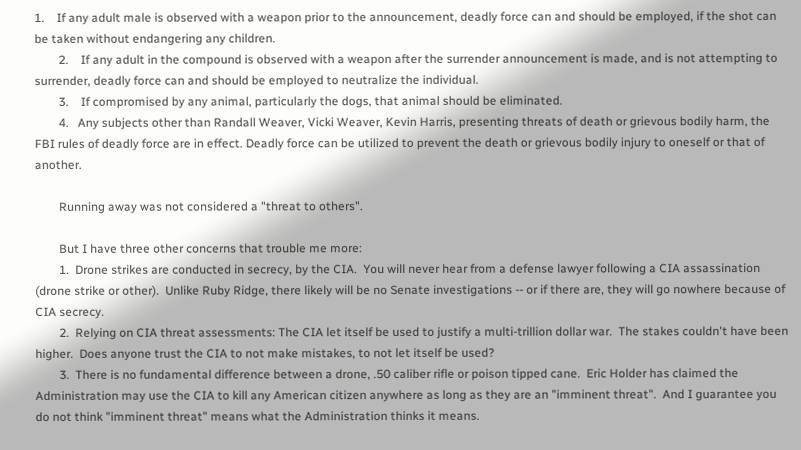1.    If any adult male is observed with a weapon prior to the announcement, deadly force can and should be employed, if the shot can be taken without endangering any children.
        2.    If any adult in the compound is observed with a weapon after the surrender announcement is made, and is not attempting to surrender, deadly force can and should be employed to neutralize the individual.
        3.    If compromised by any animal, particularly the dogs, that animal should be eliminated.
        4.   Any subjects other than Randall Weaver, Vicki Weaver, Kevin Harris, presenting threats of death or grievous bodily harm, the FBI rules of deadly force are in effect. Deadly force can be utilized to prevent the death or grievous bodily injury to oneself or that of another.

        Running away was not considered a "threat to others".

        But I have three other concerns that trouble me more:
        1.  Drone strikes are conducted in secrecy, by the CIA.  You will never hear from a defense lawyer following a CIA assassination (drone strike or other).  Unlike Ruby Ridge, there likely will be no Senate investigations -- or if there are, they will go nowhere because of CIA secrecy.
        2.  Relying on CIA threat assessments: The CIA let itself be used to justify a multi-trillion dollar war.  The stakes couldn't have been higher.  Does anyone trust the CIA to not make mistakes, to not let itself be used?
        3.  There is no fundamental difference between a drone, .50 caliber rifle or poison tipped cane.  Eric Holder has claimed the Administration may use the CIA to kill any American citizen anywhere as long as they are an "imminent threat".  And I guarantee you do not think "imminent threat" means what the Administration thinks it means.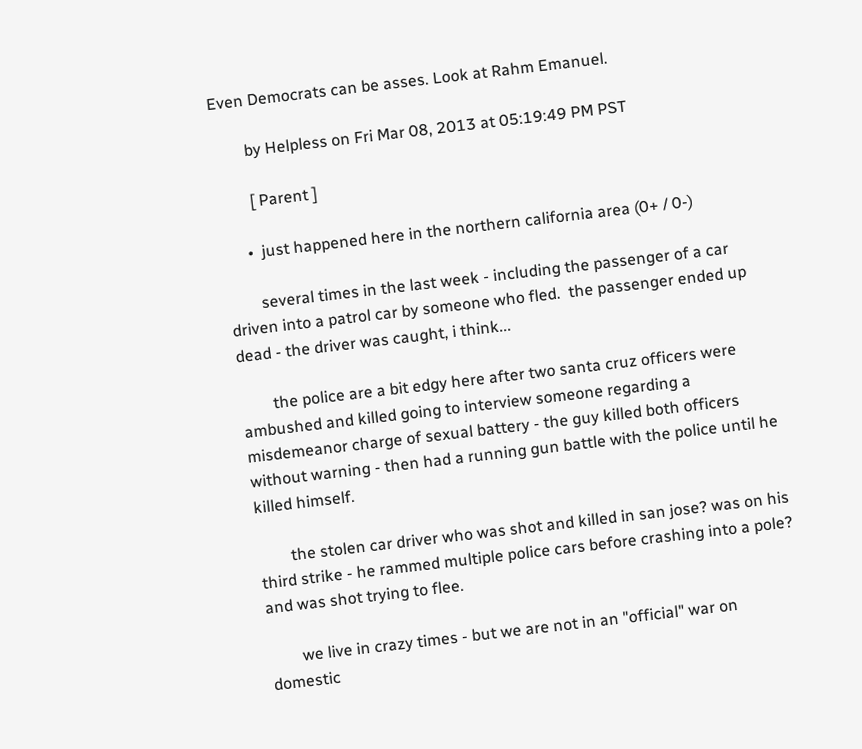Even Democrats can be asses. Look at Rahm Emanuel.

        by Helpless on Fri Mar 08, 2013 at 05:19:49 PM PST

        [ Parent ]

      •  just happened here in the northern california area (0+ / 0-)

        several times in the last week - including the passenger of a car driven into a patrol car by someone who fled.  the passenger ended up dead - the driver was caught, i think...

        the police are a bit edgy here after two santa cruz officers were ambushed and killed going to interview someone regarding a misdemeanor charge of sexual battery - the guy killed both officers without warning - then had a running gun battle with the police until he killed himself.

        the stolen car driver who was shot and killed in san jose? was on his third strike - he rammed multiple police cars before crashing into a pole? and was shot trying to flee.

        we live in crazy times - but we are not in an "official" war on domestic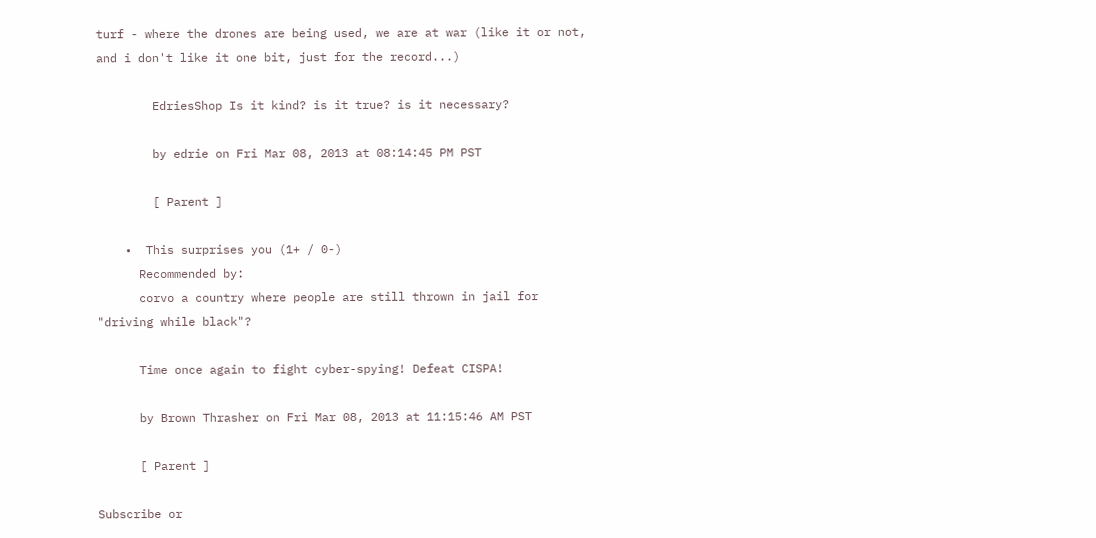turf - where the drones are being used, we are at war (like it or not, and i don't like it one bit, just for the record...)

        EdriesShop Is it kind? is it true? is it necessary?

        by edrie on Fri Mar 08, 2013 at 08:14:45 PM PST

        [ Parent ]

    •  This surprises you (1+ / 0-)
      Recommended by:
      corvo a country where people are still thrown in jail for "driving while black"?

      Time once again to fight cyber-spying! Defeat CISPA!

      by Brown Thrasher on Fri Mar 08, 2013 at 11:15:46 AM PST

      [ Parent ]

Subscribe or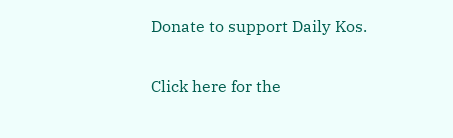Donate to support Daily Kos.

Click here for the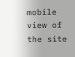mobile view of the site